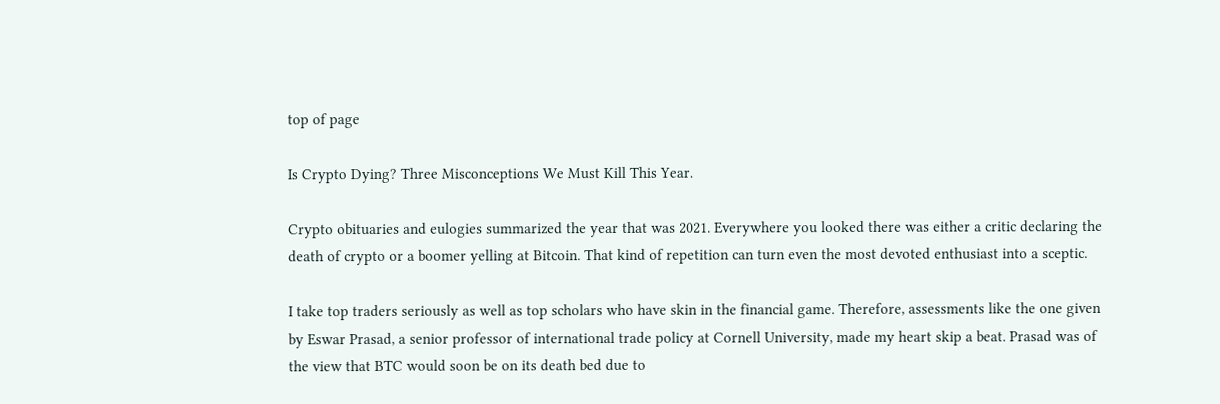top of page

Is Crypto Dying? Three Misconceptions We Must Kill This Year.

Crypto obituaries and eulogies summarized the year that was 2021. Everywhere you looked there was either a critic declaring the death of crypto or a boomer yelling at Bitcoin. That kind of repetition can turn even the most devoted enthusiast into a sceptic.

I take top traders seriously as well as top scholars who have skin in the financial game. Therefore, assessments like the one given by Eswar Prasad, a senior professor of international trade policy at Cornell University, made my heart skip a beat. Prasad was of the view that BTC would soon be on its death bed due to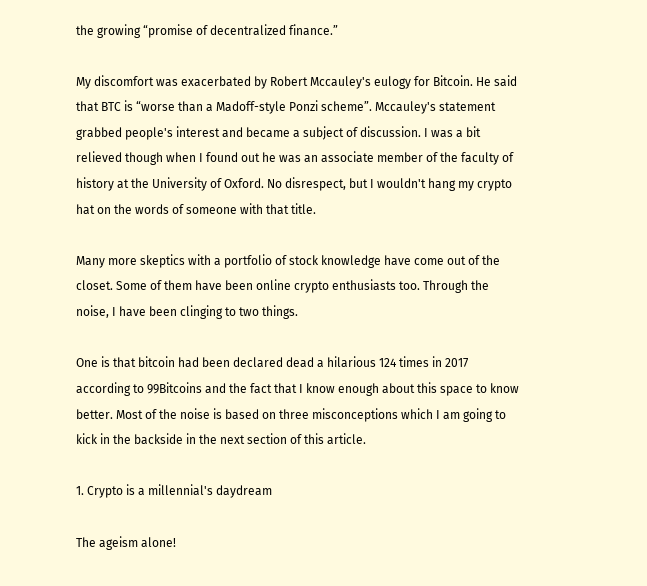the growing “promise of decentralized finance.”

My discomfort was exacerbated by Robert Mccauley's eulogy for Bitcoin. He said that BTC is “worse than a Madoff-style Ponzi scheme”. Mccauley's statement grabbed people's interest and became a subject of discussion. I was a bit relieved though when I found out he was an associate member of the faculty of history at the University of Oxford. No disrespect, but I wouldn't hang my crypto hat on the words of someone with that title.

Many more skeptics with a portfolio of stock knowledge have come out of the closet. Some of them have been online crypto enthusiasts too. Through the noise, I have been clinging to two things.

One is that bitcoin had been declared dead a hilarious 124 times in 2017 according to 99Bitcoins and the fact that I know enough about this space to know better. Most of the noise is based on three misconceptions which I am going to kick in the backside in the next section of this article.

1. Crypto is a millennial's daydream

The ageism alone!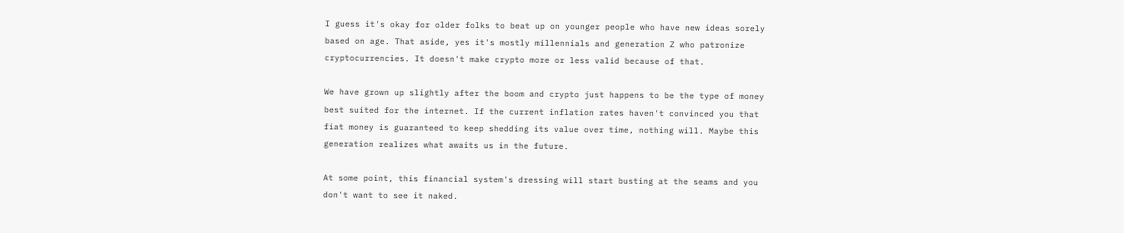I guess it's okay for older folks to beat up on younger people who have new ideas sorely based on age. That aside, yes it's mostly millennials and generation Z who patronize cryptocurrencies. It doesn't make crypto more or less valid because of that.

We have grown up slightly after the boom and crypto just happens to be the type of money best suited for the internet. If the current inflation rates haven't convinced you that fiat money is guaranteed to keep shedding its value over time, nothing will. Maybe this generation realizes what awaits us in the future.

At some point, this financial system's dressing will start busting at the seams and you don't want to see it naked.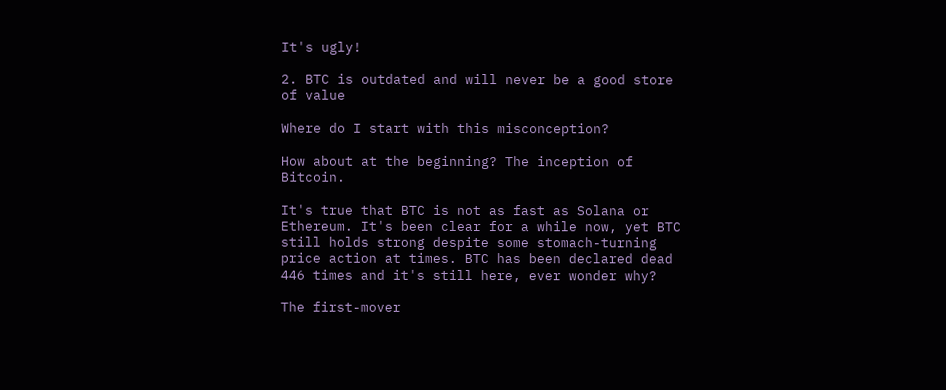It's ugly!

2. BTC is outdated and will never be a good store of value

Where do I start with this misconception?

How about at the beginning? The inception of Bitcoin.

It's true that BTC is not as fast as Solana or Ethereum. It's been clear for a while now, yet BTC still holds strong despite some stomach-turning price action at times. BTC has been declared dead 446 times and it's still here, ever wonder why?

The first-mover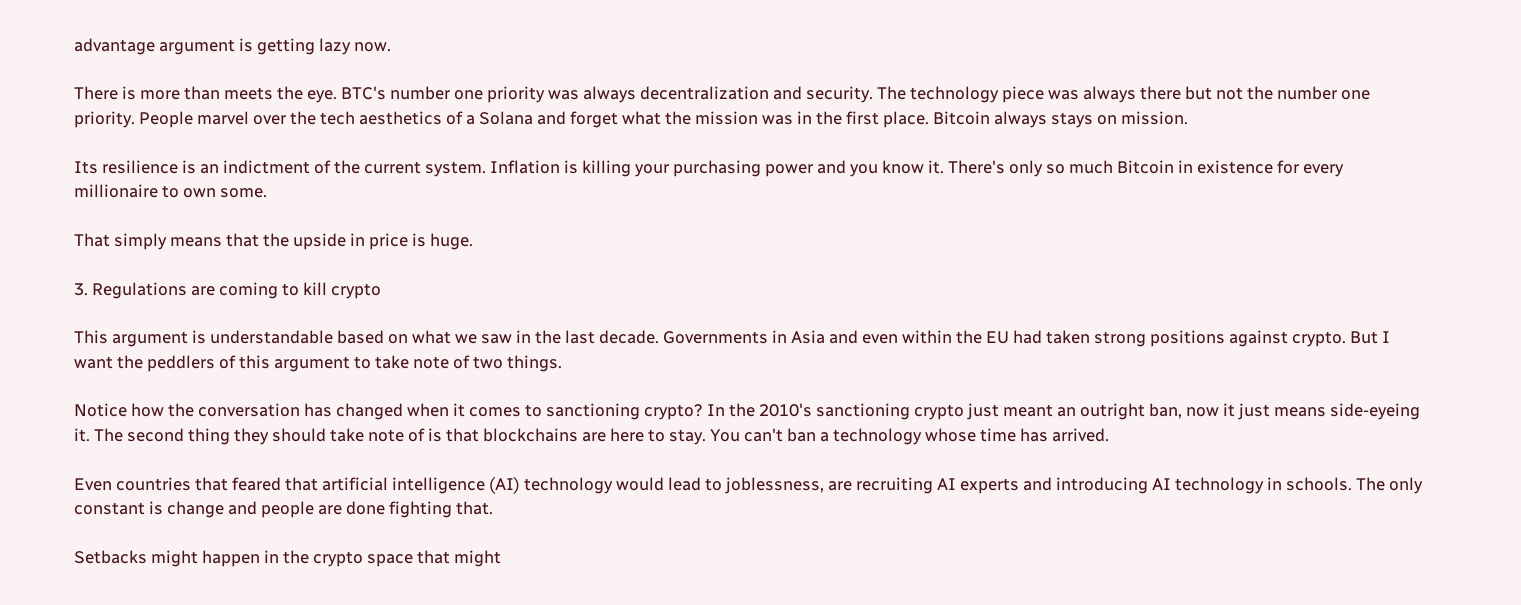advantage argument is getting lazy now.

There is more than meets the eye. BTC's number one priority was always decentralization and security. The technology piece was always there but not the number one priority. People marvel over the tech aesthetics of a Solana and forget what the mission was in the first place. Bitcoin always stays on mission.

Its resilience is an indictment of the current system. Inflation is killing your purchasing power and you know it. There's only so much Bitcoin in existence for every millionaire to own some.

That simply means that the upside in price is huge.

3. Regulations are coming to kill crypto

This argument is understandable based on what we saw in the last decade. Governments in Asia and even within the EU had taken strong positions against crypto. But I want the peddlers of this argument to take note of two things.

Notice how the conversation has changed when it comes to sanctioning crypto? In the 2010's sanctioning crypto just meant an outright ban, now it just means side-eyeing it. The second thing they should take note of is that blockchains are here to stay. You can't ban a technology whose time has arrived.

Even countries that feared that artificial intelligence (AI) technology would lead to joblessness, are recruiting AI experts and introducing AI technology in schools. The only constant is change and people are done fighting that.

Setbacks might happen in the crypto space that might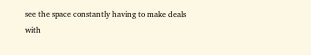see the space constantly having to make deals with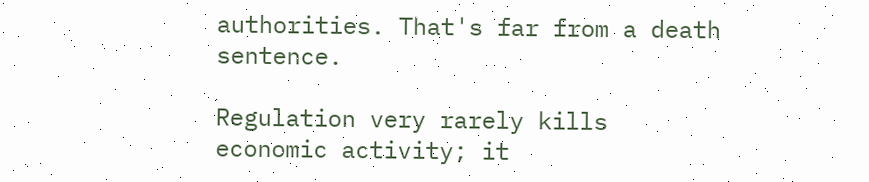authorities. That's far from a death sentence.

Regulation very rarely kills economic activity; it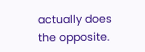actually does the opposite.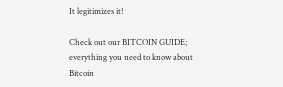It legitimizes it!

Check out our BITCOIN GUIDE; everything you need to know about Bitcoin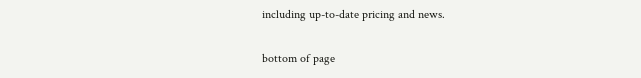including up-to-date pricing and news.

bottom of page